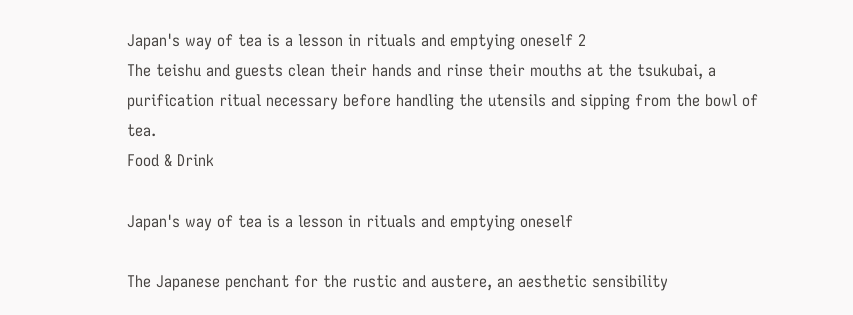Japan's way of tea is a lesson in rituals and emptying oneself 2
The teishu and guests clean their hands and rinse their mouths at the tsukubai, a purification ritual necessary before handling the utensils and sipping from the bowl of tea.
Food & Drink

Japan's way of tea is a lesson in rituals and emptying oneself

The Japanese penchant for the rustic and austere, an aesthetic sensibility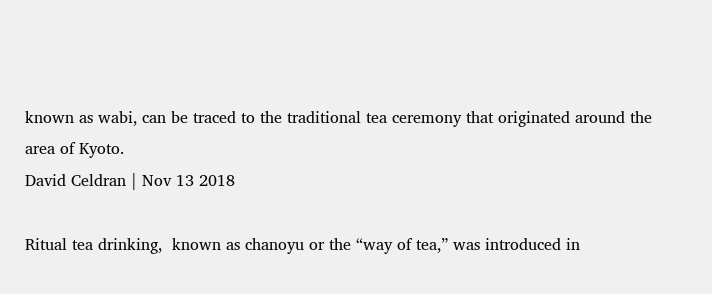known as wabi, can be traced to the traditional tea ceremony that originated around the area of Kyoto.
David Celdran | Nov 13 2018

Ritual tea drinking,  known as chanoyu or the “way of tea,” was introduced in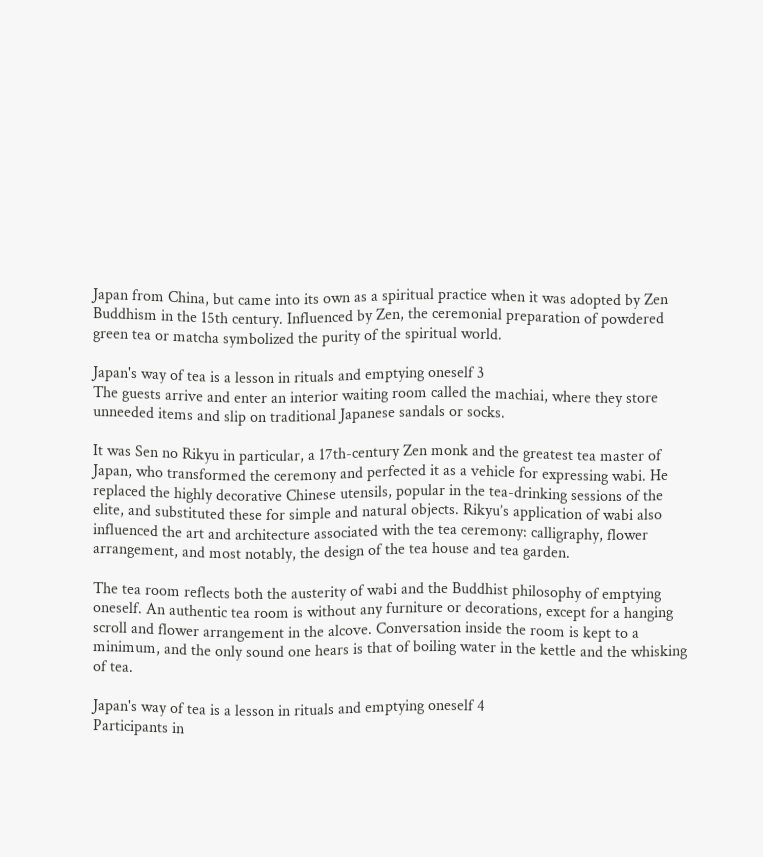Japan from China, but came into its own as a spiritual practice when it was adopted by Zen Buddhism in the 15th century. Influenced by Zen, the ceremonial preparation of powdered green tea or matcha symbolized the purity of the spiritual world.

Japan's way of tea is a lesson in rituals and emptying oneself 3
The guests arrive and enter an interior waiting room called the machiai, where they store unneeded items and slip on traditional Japanese sandals or socks.

It was Sen no Rikyu in particular, a 17th-century Zen monk and the greatest tea master of Japan, who transformed the ceremony and perfected it as a vehicle for expressing wabi. He replaced the highly decorative Chinese utensils, popular in the tea-drinking sessions of the elite, and substituted these for simple and natural objects. Rikyu’s application of wabi also influenced the art and architecture associated with the tea ceremony: calligraphy, flower arrangement, and most notably, the design of the tea house and tea garden.

The tea room reflects both the austerity of wabi and the Buddhist philosophy of emptying oneself. An authentic tea room is without any furniture or decorations, except for a hanging scroll and flower arrangement in the alcove. Conversation inside the room is kept to a minimum, and the only sound one hears is that of boiling water in the kettle and the whisking of tea.

Japan's way of tea is a lesson in rituals and emptying oneself 4
Participants in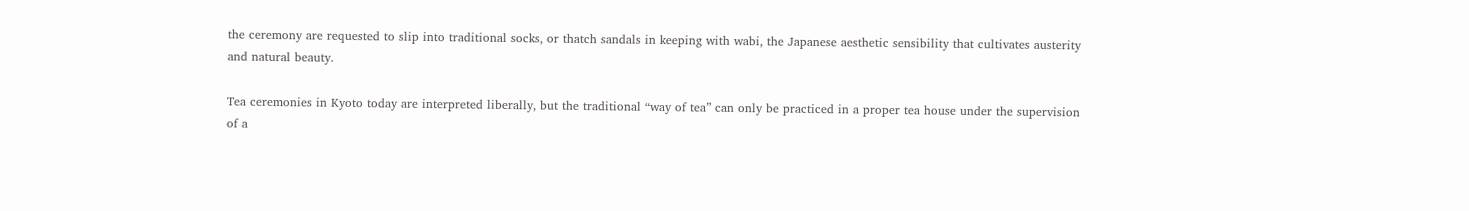the ceremony are requested to slip into traditional socks, or thatch sandals in keeping with wabi, the Japanese aesthetic sensibility that cultivates austerity and natural beauty.

Tea ceremonies in Kyoto today are interpreted liberally, but the traditional “way of tea” can only be practiced in a proper tea house under the supervision of a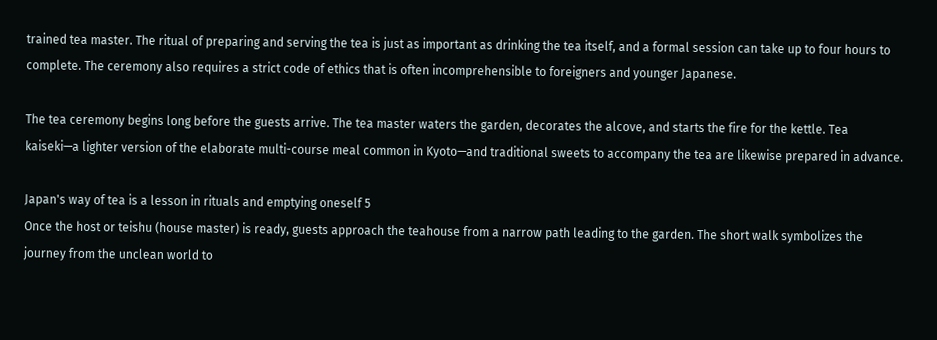trained tea master. The ritual of preparing and serving the tea is just as important as drinking the tea itself, and a formal session can take up to four hours to complete. The ceremony also requires a strict code of ethics that is often incomprehensible to foreigners and younger Japanese.

The tea ceremony begins long before the guests arrive. The tea master waters the garden, decorates the alcove, and starts the fire for the kettle. Tea kaiseki—a lighter version of the elaborate multi-course meal common in Kyoto—and traditional sweets to accompany the tea are likewise prepared in advance.

Japan's way of tea is a lesson in rituals and emptying oneself 5
Once the host or teishu (house master) is ready, guests approach the teahouse from a narrow path leading to the garden. The short walk symbolizes the journey from the unclean world to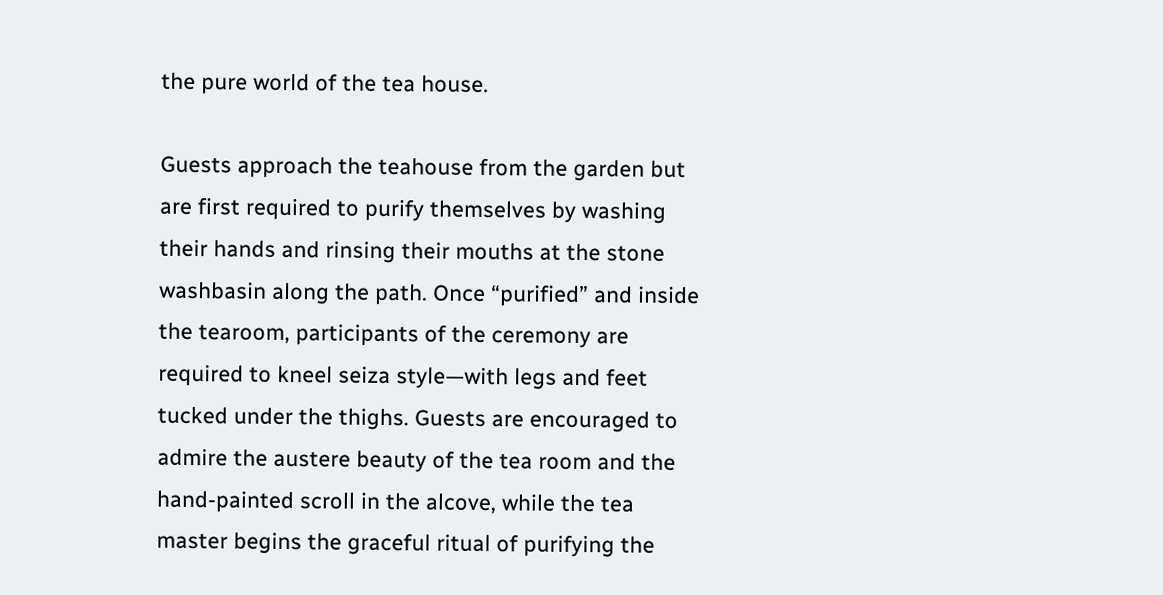the pure world of the tea house.

Guests approach the teahouse from the garden but are first required to purify themselves by washing their hands and rinsing their mouths at the stone washbasin along the path. Once “purified” and inside the tearoom, participants of the ceremony are required to kneel seiza style—with legs and feet tucked under the thighs. Guests are encouraged to admire the austere beauty of the tea room and the hand-painted scroll in the alcove, while the tea master begins the graceful ritual of purifying the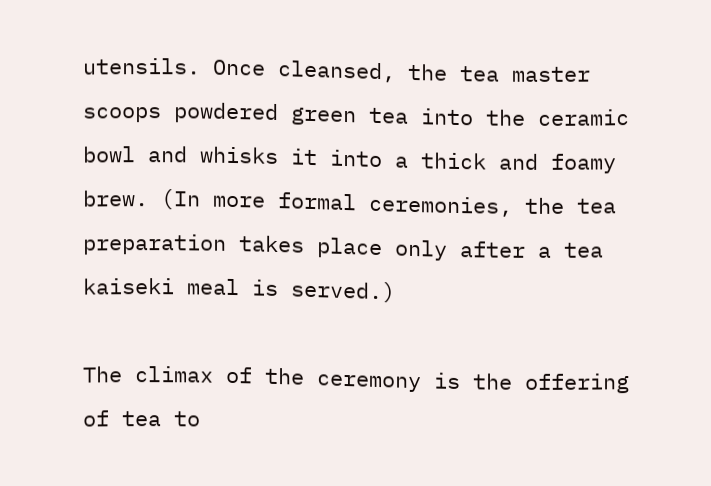utensils. Once cleansed, the tea master scoops powdered green tea into the ceramic bowl and whisks it into a thick and foamy brew. (In more formal ceremonies, the tea preparation takes place only after a tea kaiseki meal is served.)

The climax of the ceremony is the offering of tea to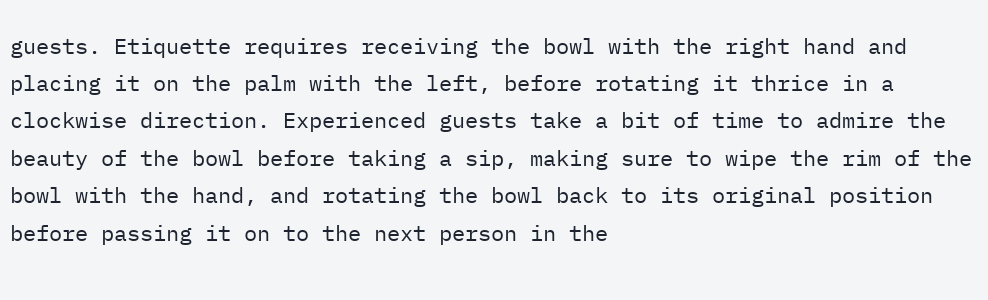guests. Etiquette requires receiving the bowl with the right hand and placing it on the palm with the left, before rotating it thrice in a clockwise direction. Experienced guests take a bit of time to admire the beauty of the bowl before taking a sip, making sure to wipe the rim of the bowl with the hand, and rotating the bowl back to its original position before passing it on to the next person in the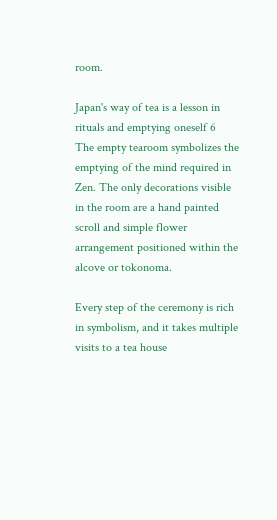room.

Japan's way of tea is a lesson in rituals and emptying oneself 6
The empty tearoom symbolizes the emptying of the mind required in Zen. The only decorations visible in the room are a hand painted scroll and simple flower arrangement positioned within the alcove or tokonoma.

Every step of the ceremony is rich in symbolism, and it takes multiple visits to a tea house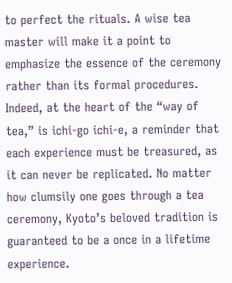to perfect the rituals. A wise tea master will make it a point to emphasize the essence of the ceremony rather than its formal procedures. Indeed, at the heart of the “way of tea,” is ichi-go ichi-e, a reminder that each experience must be treasured, as it can never be replicated. No matter how clumsily one goes through a tea ceremony, Kyoto’s beloved tradition is guaranteed to be a once in a lifetime experience.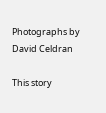Photographs by David Celdran

This story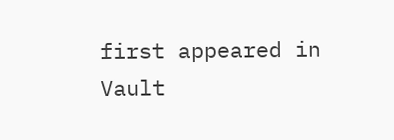first appeared in Vault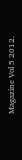Magazine Vol 5 2012.